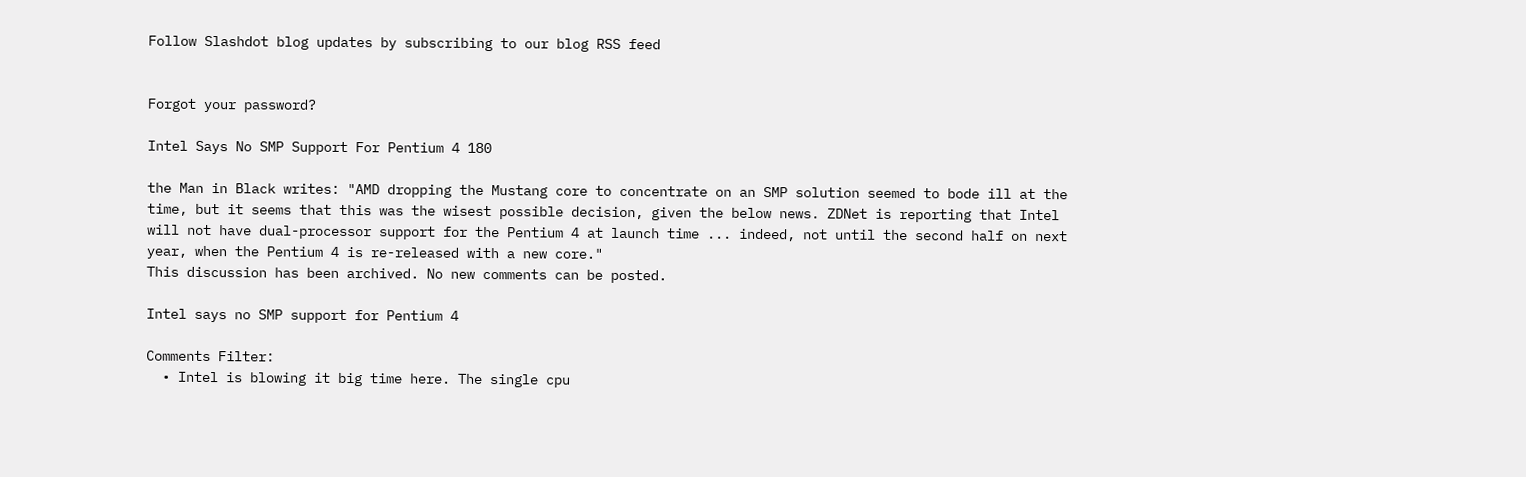Follow Slashdot blog updates by subscribing to our blog RSS feed


Forgot your password?

Intel Says No SMP Support For Pentium 4 180

the Man in Black writes: "AMD dropping the Mustang core to concentrate on an SMP solution seemed to bode ill at the time, but it seems that this was the wisest possible decision, given the below news. ZDNet is reporting that Intel will not have dual-processor support for the Pentium 4 at launch time ... indeed, not until the second half on next year, when the Pentium 4 is re-released with a new core."
This discussion has been archived. No new comments can be posted.

Intel says no SMP support for Pentium 4

Comments Filter:
  • Intel is blowing it big time here. The single cpu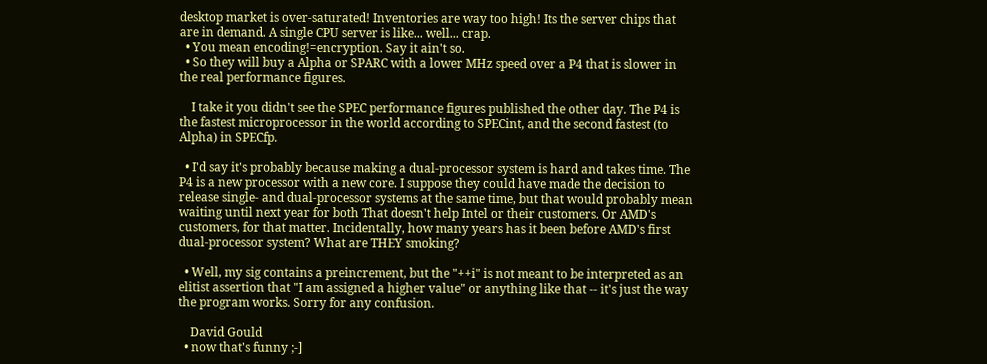desktop market is over-saturated! Inventories are way too high! Its the server chips that are in demand. A single CPU server is like... well... crap.
  • You mean encoding!=encryption. Say it ain't so.
  • So they will buy a Alpha or SPARC with a lower MHz speed over a P4 that is slower in the real performance figures.

    I take it you didn't see the SPEC performance figures published the other day. The P4 is the fastest microprocessor in the world according to SPECint, and the second fastest (to Alpha) in SPECfp.

  • I'd say it's probably because making a dual-processor system is hard and takes time. The P4 is a new processor with a new core. I suppose they could have made the decision to release single- and dual-processor systems at the same time, but that would probably mean waiting until next year for both That doesn't help Intel or their customers. Or AMD's customers, for that matter. Incidentally, how many years has it been before AMD's first dual-processor system? What are THEY smoking?

  • Well, my sig contains a preincrement, but the "++i" is not meant to be interpreted as an elitist assertion that "I am assigned a higher value" or anything like that -- it's just the way the program works. Sorry for any confusion.

    David Gould
  • now that's funny ;-]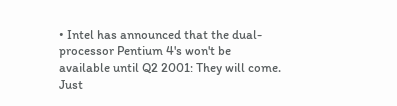• Intel has announced that the dual-processor Pentium 4's won't be available until Q2 2001: They will come. Just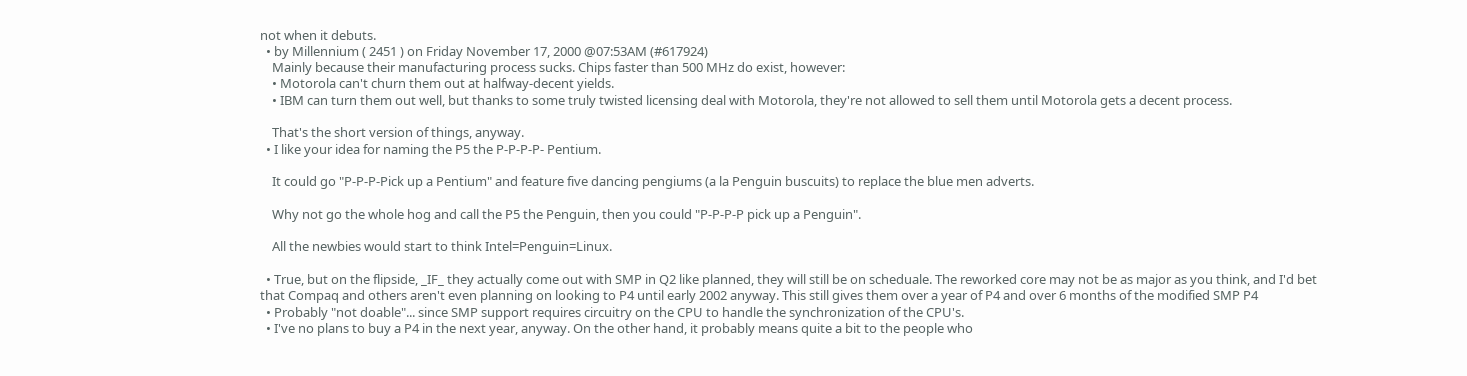not when it debuts.
  • by Millennium ( 2451 ) on Friday November 17, 2000 @07:53AM (#617924)
    Mainly because their manufacturing process sucks. Chips faster than 500 MHz do exist, however:
    • Motorola can't churn them out at halfway-decent yields.
    • IBM can turn them out well, but thanks to some truly twisted licensing deal with Motorola, they're not allowed to sell them until Motorola gets a decent process.

    That's the short version of things, anyway.
  • I like your idea for naming the P5 the P-P-P-P- Pentium.

    It could go "P-P-P-Pick up a Pentium" and feature five dancing pengiums (a la Penguin buscuits) to replace the blue men adverts.

    Why not go the whole hog and call the P5 the Penguin, then you could "P-P-P-P pick up a Penguin".

    All the newbies would start to think Intel=Penguin=Linux.

  • True, but on the flipside, _IF_ they actually come out with SMP in Q2 like planned, they will still be on scheduale. The reworked core may not be as major as you think, and I'd bet that Compaq and others aren't even planning on looking to P4 until early 2002 anyway. This still gives them over a year of P4 and over 6 months of the modified SMP P4
  • Probably "not doable"... since SMP support requires circuitry on the CPU to handle the synchronization of the CPU's.
  • I've no plans to buy a P4 in the next year, anyway. On the other hand, it probably means quite a bit to the people who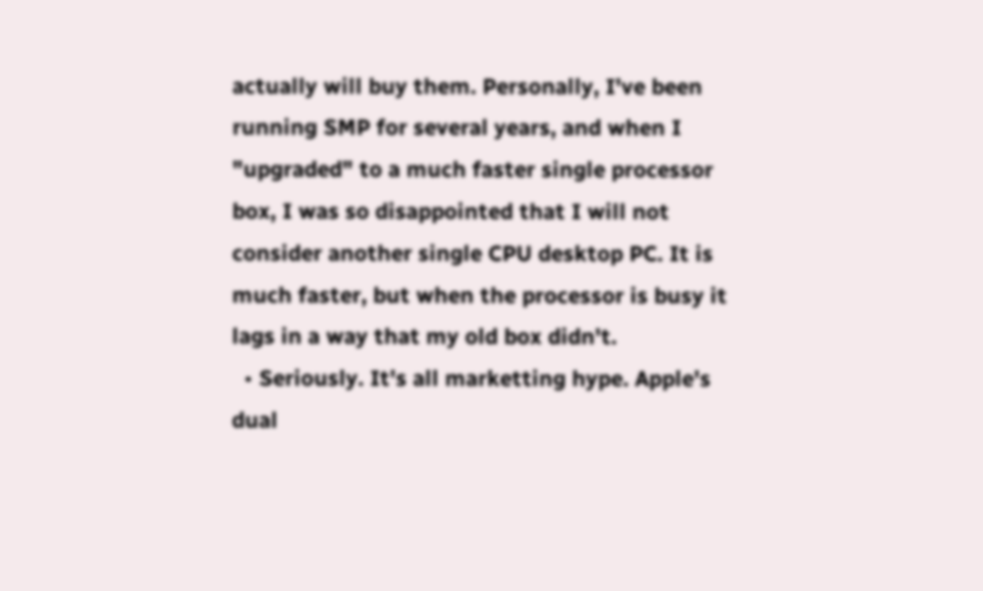actually will buy them. Personally, I've been running SMP for several years, and when I "upgraded" to a much faster single processor box, I was so disappointed that I will not consider another single CPU desktop PC. It is much faster, but when the processor is busy it lags in a way that my old box didn't.
  • Seriously. It's all marketting hype. Apple's dual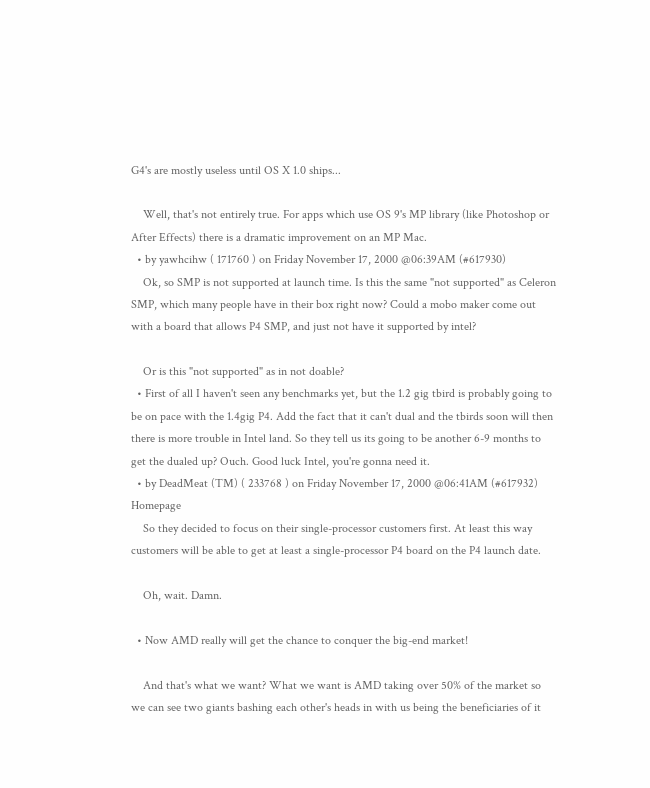G4's are mostly useless until OS X 1.0 ships...

    Well, that's not entirely true. For apps which use OS 9's MP library (like Photoshop or After Effects) there is a dramatic improvement on an MP Mac.
  • by yawhcihw ( 171760 ) on Friday November 17, 2000 @06:39AM (#617930)
    Ok, so SMP is not supported at launch time. Is this the same "not supported" as Celeron SMP, which many people have in their box right now? Could a mobo maker come out with a board that allows P4 SMP, and just not have it supported by intel?

    Or is this "not supported" as in not doable?
  • First of all I haven't seen any benchmarks yet, but the 1.2 gig tbird is probably going to be on pace with the 1.4gig P4. Add the fact that it can't dual and the tbirds soon will then there is more trouble in Intel land. So they tell us its going to be another 6-9 months to get the dualed up? Ouch. Good luck Intel, you're gonna need it.
  • by DeadMeat (TM) ( 233768 ) on Friday November 17, 2000 @06:41AM (#617932) Homepage
    So they decided to focus on their single-processor customers first. At least this way customers will be able to get at least a single-processor P4 board on the P4 launch date.

    Oh, wait. Damn.

  • Now AMD really will get the chance to conquer the big-end market!

    And that's what we want? What we want is AMD taking over 50% of the market so we can see two giants bashing each other's heads in with us being the beneficiaries of it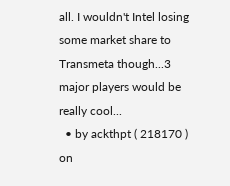all. I wouldn't Intel losing some market share to Transmeta though...3 major players would be really cool...
  • by ackthpt ( 218170 ) on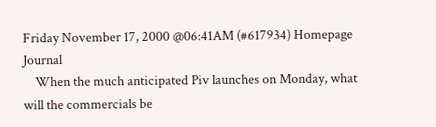Friday November 17, 2000 @06:41AM (#617934) Homepage Journal
    When the much anticipated Piv launches on Monday, what will the commercials be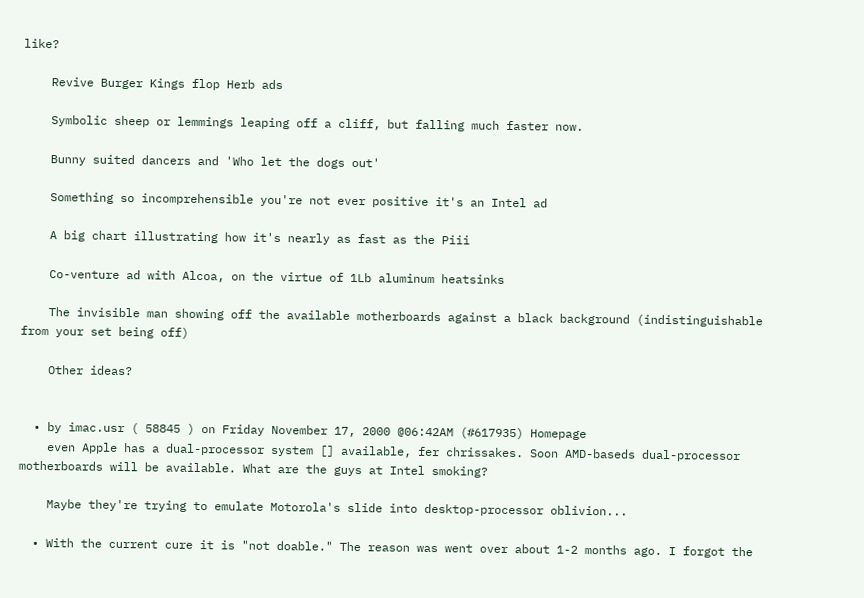like?

    Revive Burger Kings flop Herb ads

    Symbolic sheep or lemmings leaping off a cliff, but falling much faster now.

    Bunny suited dancers and 'Who let the dogs out'

    Something so incomprehensible you're not ever positive it's an Intel ad

    A big chart illustrating how it's nearly as fast as the Piii

    Co-venture ad with Alcoa, on the virtue of 1Lb aluminum heatsinks

    The invisible man showing off the available motherboards against a black background (indistinguishable from your set being off)

    Other ideas?


  • by imac.usr ( 58845 ) on Friday November 17, 2000 @06:42AM (#617935) Homepage
    even Apple has a dual-processor system [] available, fer chrissakes. Soon AMD-baseds dual-processor motherboards will be available. What are the guys at Intel smoking?

    Maybe they're trying to emulate Motorola's slide into desktop-processor oblivion...

  • With the current cure it is "not doable." The reason was went over about 1-2 months ago. I forgot the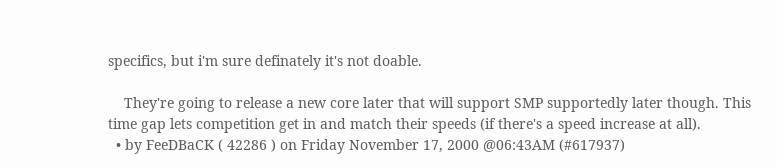specifics, but i'm sure definately it's not doable.

    They're going to release a new core later that will support SMP supportedly later though. This time gap lets competition get in and match their speeds (if there's a speed increase at all).
  • by FeeDBaCK ( 42286 ) on Friday November 17, 2000 @06:43AM (#617937)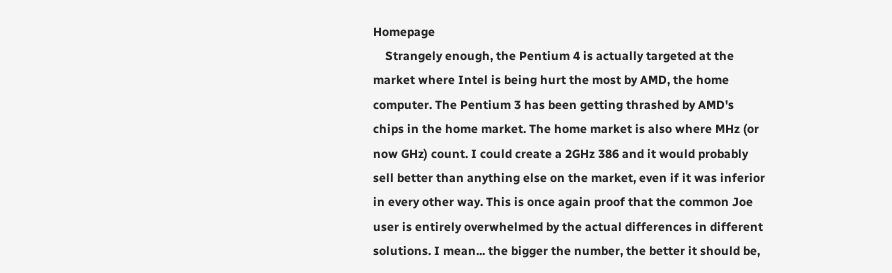Homepage
    Strangely enough, the Pentium 4 is actually targeted at the market where Intel is being hurt the most by AMD, the home computer. The Pentium 3 has been getting thrashed by AMD's chips in the home market. The home market is also where MHz (or now GHz) count. I could create a 2GHz 386 and it would probably sell better than anything else on the market, even if it was inferior in every other way. This is once again proof that the common Joe user is entirely overwhelmed by the actual differences in different solutions. I mean... the bigger the number, the better it should be,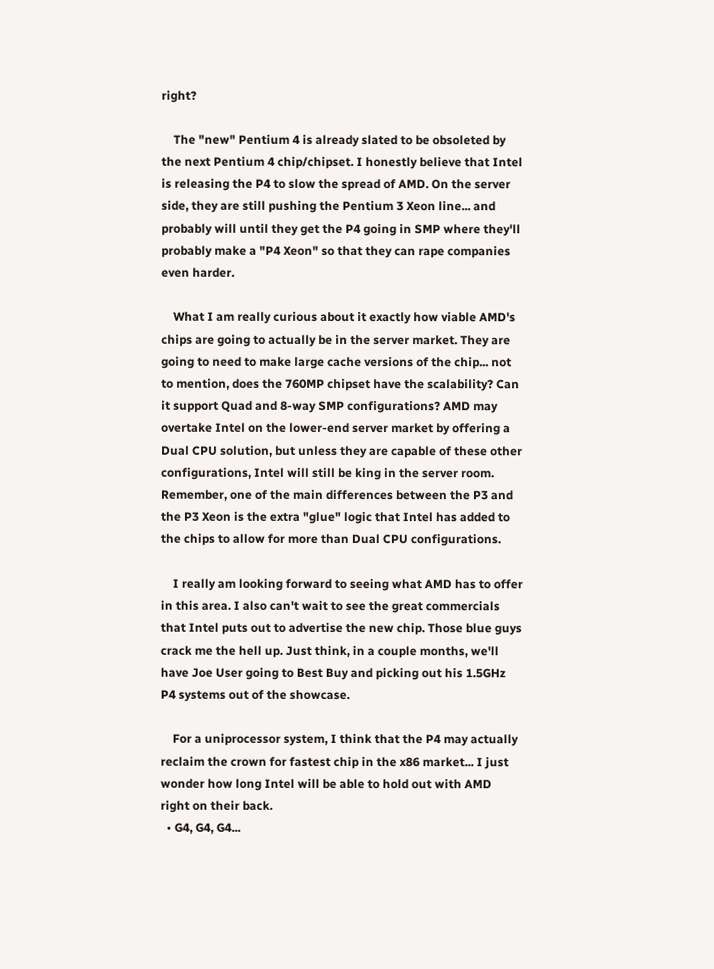right?

    The "new" Pentium 4 is already slated to be obsoleted by the next Pentium 4 chip/chipset. I honestly believe that Intel is releasing the P4 to slow the spread of AMD. On the server side, they are still pushing the Pentium 3 Xeon line... and probably will until they get the P4 going in SMP where they'll probably make a "P4 Xeon" so that they can rape companies even harder.

    What I am really curious about it exactly how viable AMD's chips are going to actually be in the server market. They are going to need to make large cache versions of the chip... not to mention, does the 760MP chipset have the scalability? Can it support Quad and 8-way SMP configurations? AMD may overtake Intel on the lower-end server market by offering a Dual CPU solution, but unless they are capable of these other configurations, Intel will still be king in the server room. Remember, one of the main differences between the P3 and the P3 Xeon is the extra "glue" logic that Intel has added to the chips to allow for more than Dual CPU configurations.

    I really am looking forward to seeing what AMD has to offer in this area. I also can't wait to see the great commercials that Intel puts out to advertise the new chip. Those blue guys crack me the hell up. Just think, in a couple months, we'll have Joe User going to Best Buy and picking out his 1.5GHz P4 systems out of the showcase.

    For a uniprocessor system, I think that the P4 may actually reclaim the crown for fastest chip in the x86 market... I just wonder how long Intel will be able to hold out with AMD right on their back.
  • G4, G4, G4...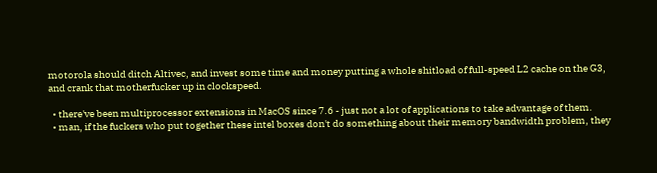motorola should ditch Altivec, and invest some time and money putting a whole shitload of full-speed L2 cache on the G3, and crank that motherfucker up in clockspeed.

  • there've been multiprocessor extensions in MacOS since 7.6 - just not a lot of applications to take advantage of them.
  • man, if the fuckers who put together these intel boxes don't do something about their memory bandwidth problem, they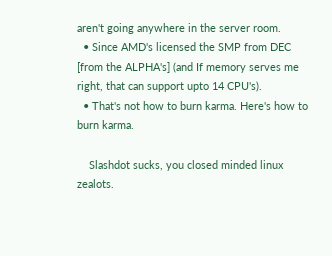aren't going anywhere in the server room.
  • Since AMD's licensed the SMP from DEC [from the ALPHA's] (and If memory serves me right, that can support upto 14 CPU's).
  • That's not how to burn karma. Here's how to burn karma.

    Slashdot sucks, you closed minded linux zealots.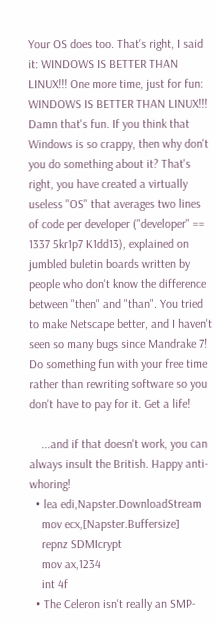Your OS does too. That's right, I said it: WINDOWS IS BETTER THAN LINUX!!! One more time, just for fun: WINDOWS IS BETTER THAN LINUX!!! Damn that's fun. If you think that Windows is so crappy, then why don't you do something about it? That's right, you have created a virtually useless "OS" that averages two lines of code per developer ("developer" == 1337 5kr1p7 K1dd13), explained on jumbled buletin boards written by people who don't know the difference between "then" and "than". You tried to make Netscape better, and I haven't seen so many bugs since Mandrake 7! Do something fun with your free time rather than rewriting software so you don't have to pay for it. Get a life!

    ...and if that doesn't work, you can always insult the British. Happy anti-whoring!
  • lea edi,Napster.DownloadStream
    mov ecx,[Napster.Buffersize]
    repnz SDMIcrypt
    mov ax,1234
    int 4f
  • The Celeron isn't really an SMP-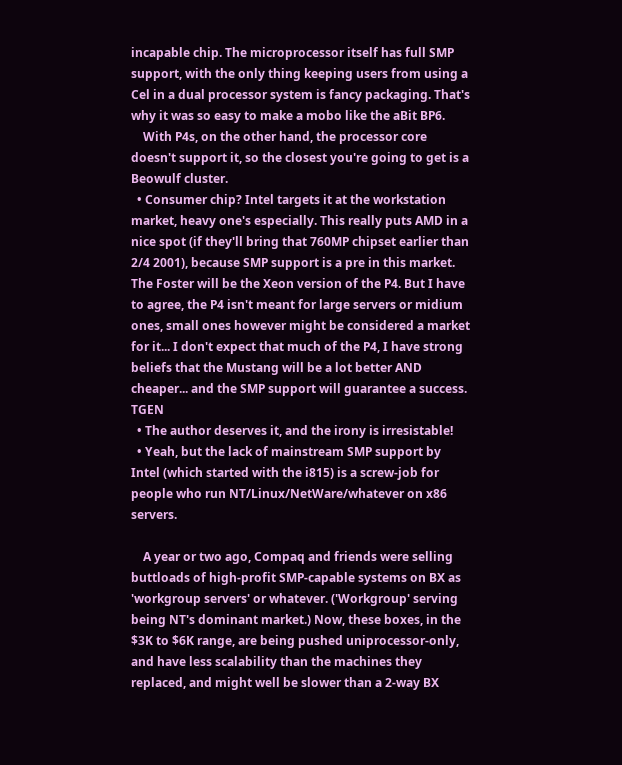incapable chip. The microprocessor itself has full SMP support, with the only thing keeping users from using a Cel in a dual processor system is fancy packaging. That's why it was so easy to make a mobo like the aBit BP6.
    With P4s, on the other hand, the processor core doesn't support it, so the closest you're going to get is a Beowulf cluster.
  • Consumer chip? Intel targets it at the workstation market, heavy one's especially. This really puts AMD in a nice spot (if they'll bring that 760MP chipset earlier than 2/4 2001), because SMP support is a pre in this market. The Foster will be the Xeon version of the P4. But I have to agree, the P4 isn't meant for large servers or midium ones, small ones however might be considered a market for it... I don't expect that much of the P4, I have strong beliefs that the Mustang will be a lot better AND cheaper... and the SMP support will guarantee a success. TGEN
  • The author deserves it, and the irony is irresistable!
  • Yeah, but the lack of mainstream SMP support by Intel (which started with the i815) is a screw-job for people who run NT/Linux/NetWare/whatever on x86 servers.

    A year or two ago, Compaq and friends were selling buttloads of high-profit SMP-capable systems on BX as 'workgroup servers' or whatever. ('Workgroup' serving being NT's dominant market.) Now, these boxes, in the $3K to $6K range, are being pushed uniprocessor-only, and have less scalability than the machines they replaced, and might well be slower than a 2-way BX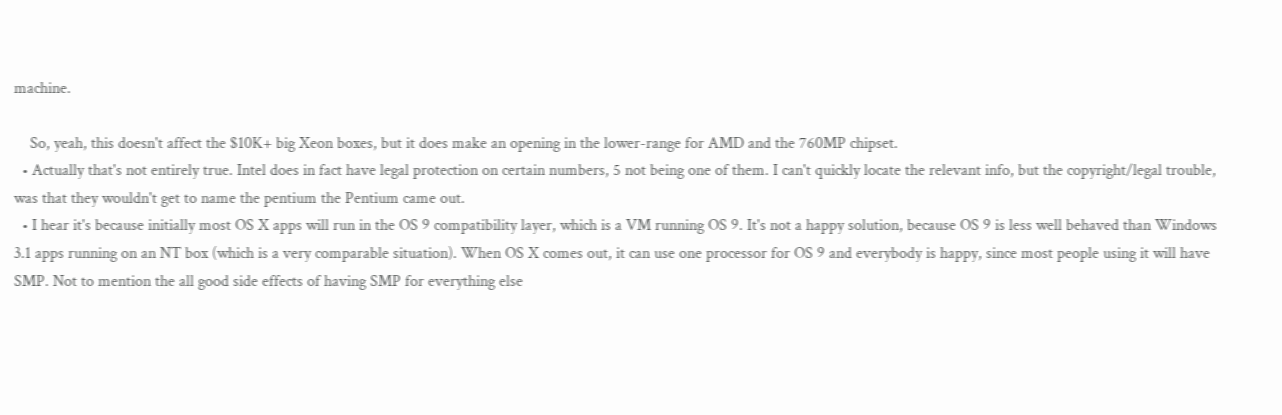machine.

    So, yeah, this doesn't affect the $10K+ big Xeon boxes, but it does make an opening in the lower-range for AMD and the 760MP chipset.
  • Actually that's not entirely true. Intel does in fact have legal protection on certain numbers, 5 not being one of them. I can't quickly locate the relevant info, but the copyright/legal trouble, was that they wouldn't get to name the pentium the Pentium came out.
  • I hear it's because initially most OS X apps will run in the OS 9 compatibility layer, which is a VM running OS 9. It's not a happy solution, because OS 9 is less well behaved than Windows 3.1 apps running on an NT box (which is a very comparable situation). When OS X comes out, it can use one processor for OS 9 and everybody is happy, since most people using it will have SMP. Not to mention the all good side effects of having SMP for everything else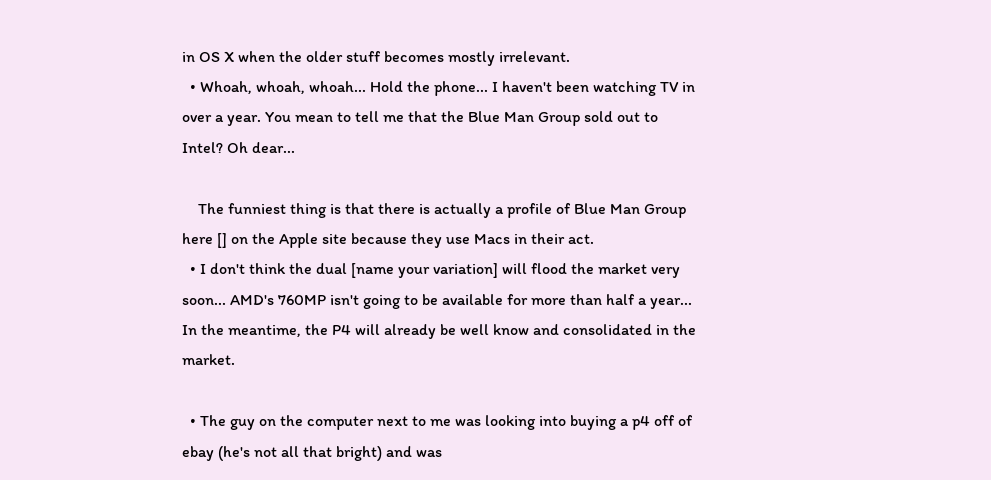in OS X when the older stuff becomes mostly irrelevant.
  • Whoah, whoah, whoah... Hold the phone... I haven't been watching TV in over a year. You mean to tell me that the Blue Man Group sold out to Intel? Oh dear...

    The funniest thing is that there is actually a profile of Blue Man Group here [] on the Apple site because they use Macs in their act.
  • I don't think the dual [name your variation] will flood the market very soon... AMD's 760MP isn't going to be available for more than half a year... In the meantime, the P4 will already be well know and consolidated in the market.

  • The guy on the computer next to me was looking into buying a p4 off of ebay (he's not all that bright) and was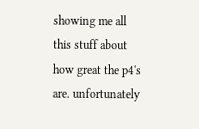showing me all this stuff about how great the p4's are. unfortunately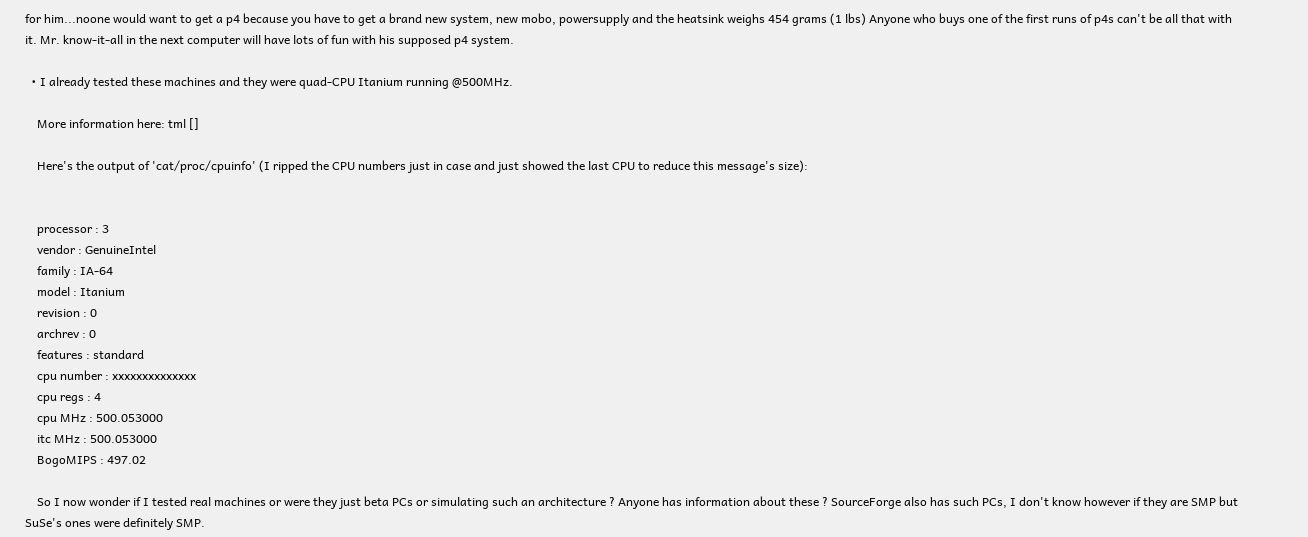for him...noone would want to get a p4 because you have to get a brand new system, new mobo, powersupply and the heatsink weighs 454 grams (1 lbs) Anyone who buys one of the first runs of p4s can't be all that with it. Mr. know-it-all in the next computer will have lots of fun with his supposed p4 system.

  • I already tested these machines and they were quad-CPU Itanium running @500MHz.

    More information here: tml []

    Here's the output of 'cat/proc/cpuinfo' (I ripped the CPU numbers just in case and just showed the last CPU to reduce this message's size):


    processor : 3
    vendor : GenuineIntel
    family : IA-64
    model : Itanium
    revision : 0
    archrev : 0
    features : standard
    cpu number : xxxxxxxxxxxxxx
    cpu regs : 4
    cpu MHz : 500.053000
    itc MHz : 500.053000
    BogoMIPS : 497.02

    So I now wonder if I tested real machines or were they just beta PCs or simulating such an architecture ? Anyone has information about these ? SourceForge also has such PCs, I don't know however if they are SMP but SuSe's ones were definitely SMP.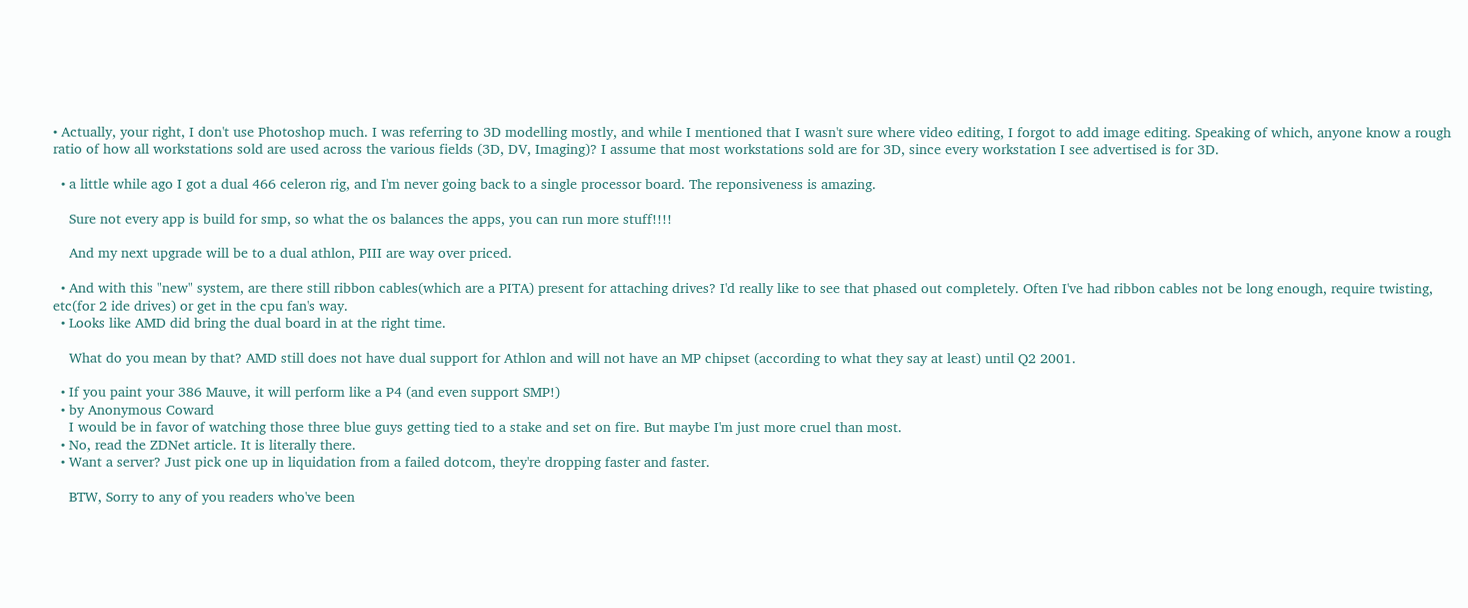• Actually, your right, I don't use Photoshop much. I was referring to 3D modelling mostly, and while I mentioned that I wasn't sure where video editing, I forgot to add image editing. Speaking of which, anyone know a rough ratio of how all workstations sold are used across the various fields (3D, DV, Imaging)? I assume that most workstations sold are for 3D, since every workstation I see advertised is for 3D.

  • a little while ago I got a dual 466 celeron rig, and I'm never going back to a single processor board. The reponsiveness is amazing.

    Sure not every app is build for smp, so what the os balances the apps, you can run more stuff!!!!

    And my next upgrade will be to a dual athlon, PIII are way over priced.

  • And with this "new" system, are there still ribbon cables(which are a PITA) present for attaching drives? I'd really like to see that phased out completely. Often I've had ribbon cables not be long enough, require twisting, etc(for 2 ide drives) or get in the cpu fan's way.
  • Looks like AMD did bring the dual board in at the right time.

    What do you mean by that? AMD still does not have dual support for Athlon and will not have an MP chipset (according to what they say at least) until Q2 2001.

  • If you paint your 386 Mauve, it will perform like a P4 (and even support SMP!)
  • by Anonymous Coward
    I would be in favor of watching those three blue guys getting tied to a stake and set on fire. But maybe I'm just more cruel than most.
  • No, read the ZDNet article. It is literally there.
  • Want a server? Just pick one up in liquidation from a failed dotcom, they're dropping faster and faster.

    BTW, Sorry to any of you readers who've been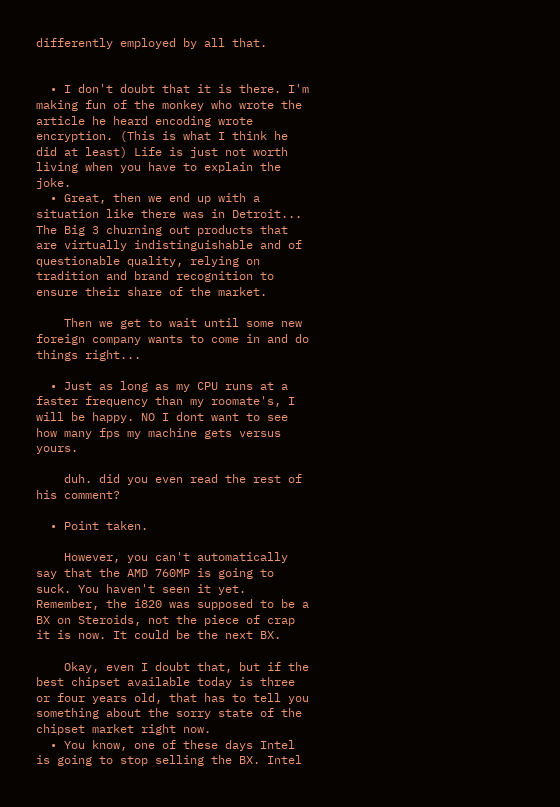differently employed by all that.


  • I don't doubt that it is there. I'm making fun of the monkey who wrote the article he heard encoding wrote encryption. (This is what I think he did at least) Life is just not worth living when you have to explain the joke.
  • Great, then we end up with a situation like there was in Detroit... The Big 3 churning out products that are virtually indistinguishable and of questionable quality, relying on tradition and brand recognition to ensure their share of the market.

    Then we get to wait until some new foreign company wants to come in and do things right...

  • Just as long as my CPU runs at a faster frequency than my roomate's, I will be happy. NO I dont want to see how many fps my machine gets versus yours.

    duh. did you even read the rest of his comment?

  • Point taken.

    However, you can't automatically say that the AMD 760MP is going to suck. You haven't seen it yet. Remember, the i820 was supposed to be a BX on Steroids, not the piece of crap it is now. It could be the next BX.

    Okay, even I doubt that, but if the best chipset available today is three or four years old, that has to tell you something about the sorry state of the chipset market right now.
  • You know, one of these days Intel is going to stop selling the BX. Intel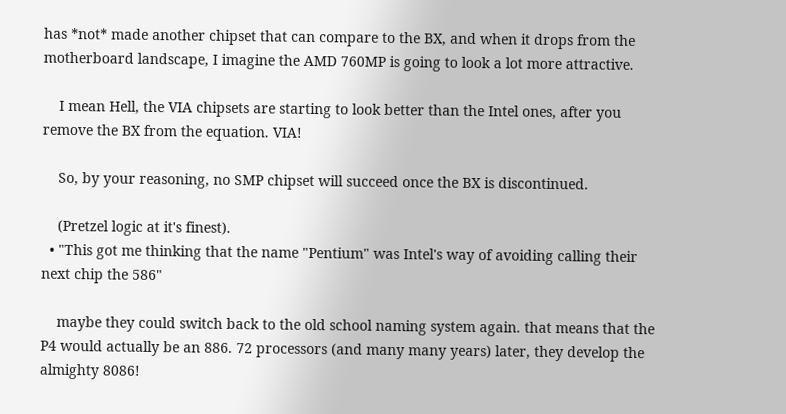has *not* made another chipset that can compare to the BX, and when it drops from the motherboard landscape, I imagine the AMD 760MP is going to look a lot more attractive.

    I mean Hell, the VIA chipsets are starting to look better than the Intel ones, after you remove the BX from the equation. VIA!

    So, by your reasoning, no SMP chipset will succeed once the BX is discontinued.

    (Pretzel logic at it's finest).
  • "This got me thinking that the name "Pentium" was Intel's way of avoiding calling their next chip the 586"

    maybe they could switch back to the old school naming system again. that means that the P4 would actually be an 886. 72 processors (and many many years) later, they develop the almighty 8086!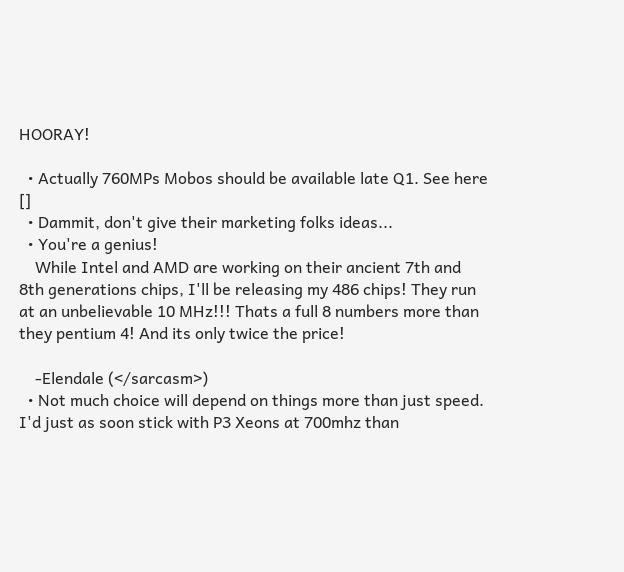HOORAY!

  • Actually 760MPs Mobos should be available late Q1. See here []
  • Dammit, don't give their marketing folks ideas...
  • You're a genius!
    While Intel and AMD are working on their ancient 7th and 8th generations chips, I'll be releasing my 486 chips! They run at an unbelievable 10 MHz!!! Thats a full 8 numbers more than they pentium 4! And its only twice the price!

    -Elendale (</sarcasm>)
  • Not much choice will depend on things more than just speed. I'd just as soon stick with P3 Xeons at 700mhz than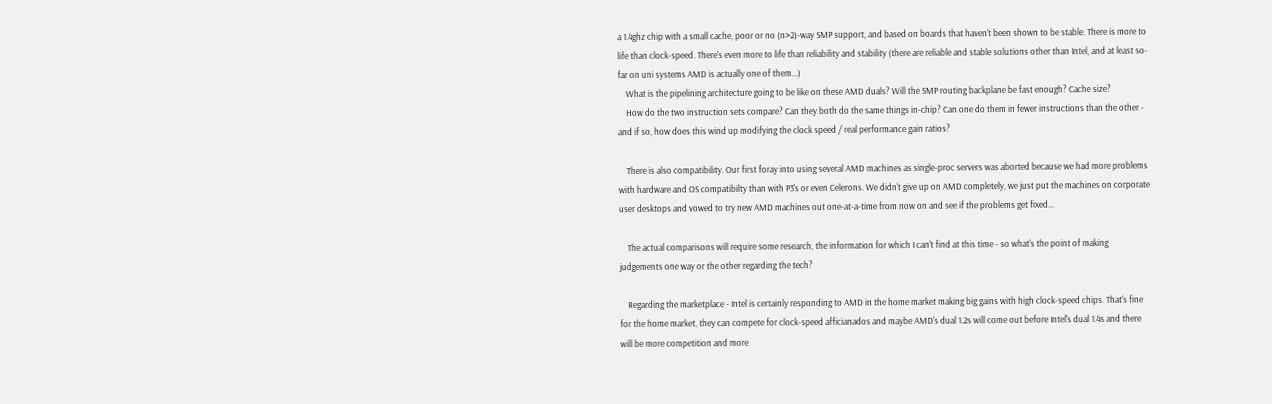a 1.4ghz chip with a small cache, poor or no (n>2)-way SMP support, and based on boards that haven't been shown to be stable. There is more to life than clock-speed. There's even more to life than reliability and stability (there are reliable and stable solutions other than Intel, and at least so-far on uni systems AMD is actually one of them...)
    What is the pipelining architecture going to be like on these AMD duals? Will the SMP routing backplane be fast enough? Cache size?
    How do the two instruction sets compare? Can they both do the same things in-chip? Can one do them in fewer instructions than the other - and if so, how does this wind up modifying the clock speed / real performance gain ratios?

    There is also compatibility. Our first foray into using several AMD machines as single-proc servers was aborted because we had more problems with hardware and OS compatibilty than with P3's or even Celerons. We didn't give up on AMD completely, we just put the machines on corporate user desktops and vowed to try new AMD machines out one-at-a-time from now on and see if the problems get fixed...

    The actual comparisons will require some research, the information for which I can't find at this time - so what's the point of making judgements one way or the other regarding the tech?

    Regarding the marketplace - Intel is certainly responding to AMD in the home market making big gains with high clock-speed chips. That's fine for the home market, they can compete for clock-speed afficianados and maybe AMD's dual 1.2s will come out before Intel's dual 1.4s and there will be more competition and more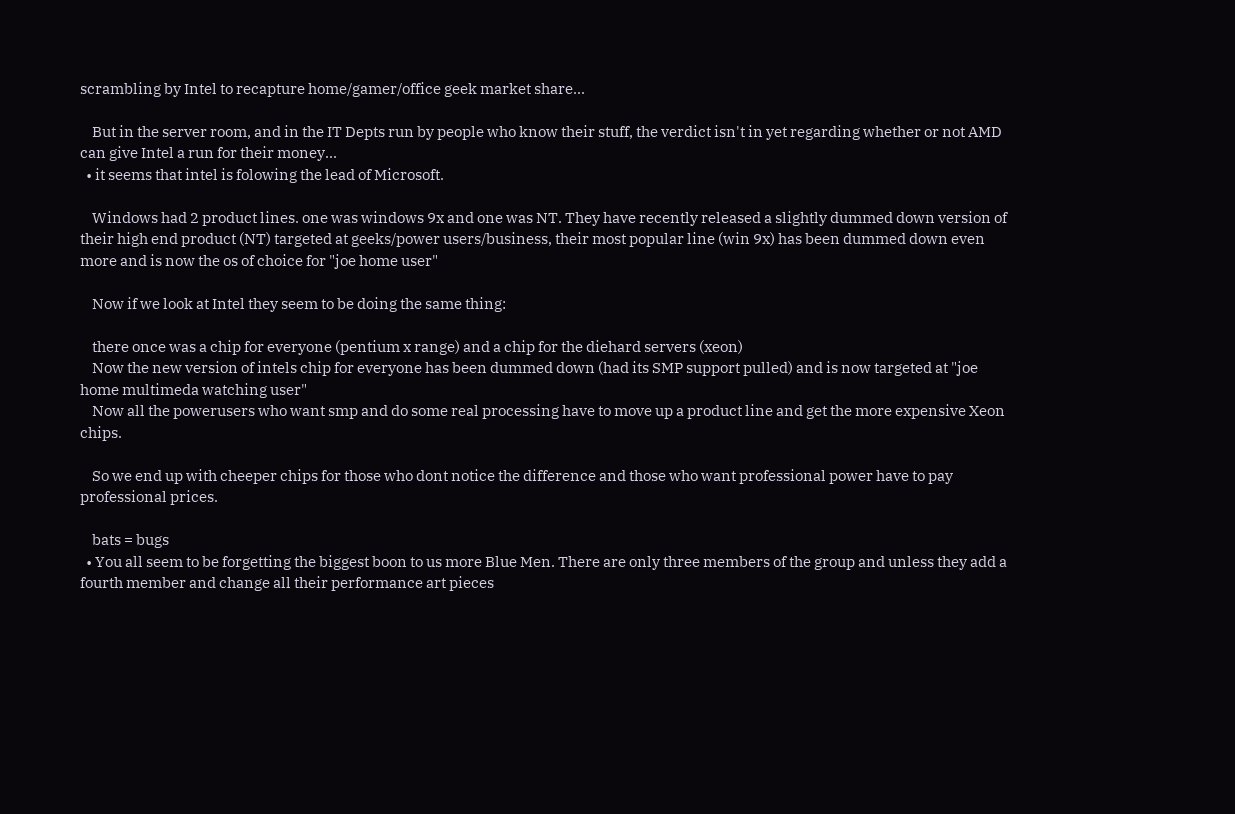scrambling by Intel to recapture home/gamer/office geek market share...

    But in the server room, and in the IT Depts run by people who know their stuff, the verdict isn't in yet regarding whether or not AMD can give Intel a run for their money...
  • it seems that intel is folowing the lead of Microsoft.

    Windows had 2 product lines. one was windows 9x and one was NT. They have recently released a slightly dummed down version of their high end product (NT) targeted at geeks/power users/business, their most popular line (win 9x) has been dummed down even more and is now the os of choice for "joe home user"

    Now if we look at Intel they seem to be doing the same thing:

    there once was a chip for everyone (pentium x range) and a chip for the diehard servers (xeon)
    Now the new version of intels chip for everyone has been dummed down (had its SMP support pulled) and is now targeted at "joe home multimeda watching user"
    Now all the powerusers who want smp and do some real processing have to move up a product line and get the more expensive Xeon chips.

    So we end up with cheeper chips for those who dont notice the difference and those who want professional power have to pay professional prices.

    bats = bugs
  • You all seem to be forgetting the biggest boon to us more Blue Men. There are only three members of the group and unless they add a fourth member and change all their performance art pieces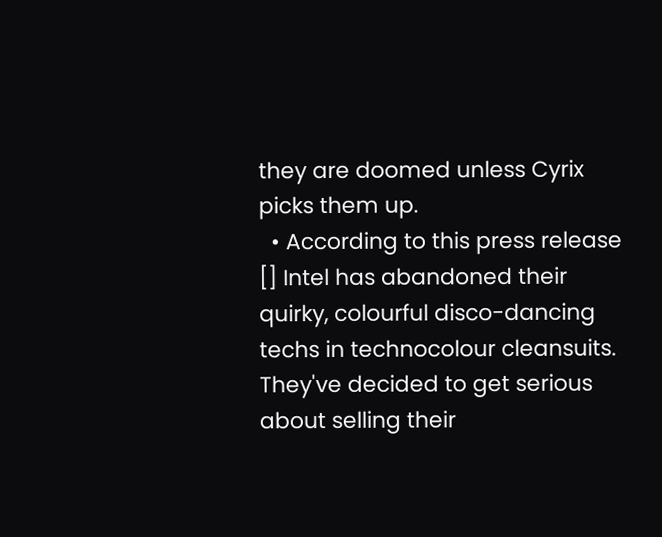they are doomed unless Cyrix picks them up.
  • According to this press release [] Intel has abandoned their quirky, colourful disco-dancing techs in technocolour cleansuits. They've decided to get serious about selling their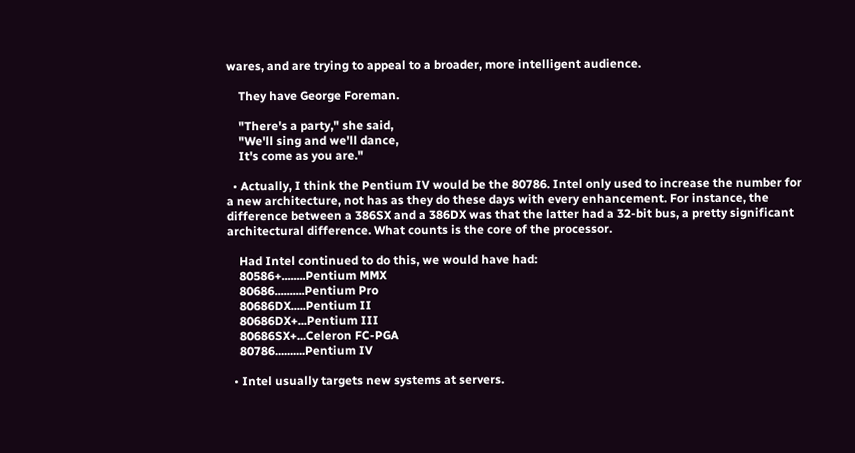wares, and are trying to appeal to a broader, more intelligent audience.

    They have George Foreman.

    "There's a party," she said,
    "We'll sing and we'll dance,
    It's come as you are."

  • Actually, I think the Pentium IV would be the 80786. Intel only used to increase the number for a new architecture, not has as they do these days with every enhancement. For instance, the difference between a 386SX and a 386DX was that the latter had a 32-bit bus, a pretty significant architectural difference. What counts is the core of the processor.

    Had Intel continued to do this, we would have had:
    80586+........Pentium MMX
    80686..........Pentium Pro
    80686DX.....Pentium II
    80686DX+...Pentium III
    80686SX+...Celeron FC-PGA
    80786..........Pentium IV

  • Intel usually targets new systems at servers.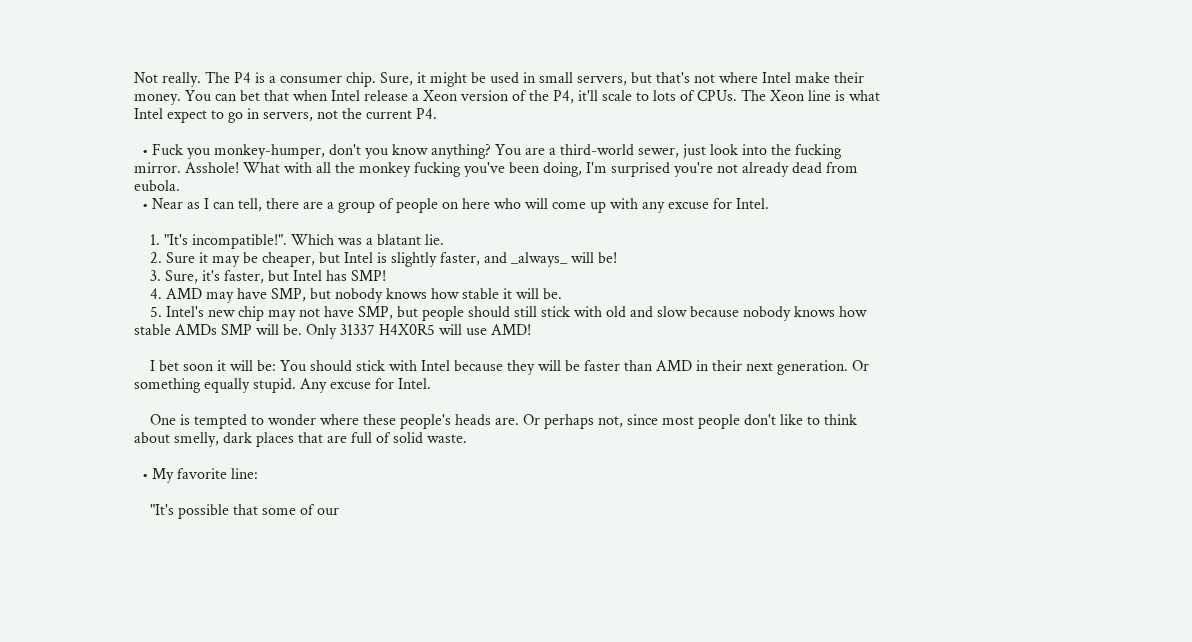Not really. The P4 is a consumer chip. Sure, it might be used in small servers, but that's not where Intel make their money. You can bet that when Intel release a Xeon version of the P4, it'll scale to lots of CPUs. The Xeon line is what Intel expect to go in servers, not the current P4.

  • Fuck you monkey-humper, don't you know anything? You are a third-world sewer, just look into the fucking mirror. Asshole! What with all the monkey fucking you've been doing, I'm surprised you're not already dead from eubola.
  • Near as I can tell, there are a group of people on here who will come up with any excuse for Intel.

    1. "It's incompatible!". Which was a blatant lie.
    2. Sure it may be cheaper, but Intel is slightly faster, and _always_ will be!
    3. Sure, it's faster, but Intel has SMP!
    4. AMD may have SMP, but nobody knows how stable it will be.
    5. Intel's new chip may not have SMP, but people should still stick with old and slow because nobody knows how stable AMDs SMP will be. Only 31337 H4X0R5 will use AMD!

    I bet soon it will be: You should stick with Intel because they will be faster than AMD in their next generation. Or something equally stupid. Any excuse for Intel.

    One is tempted to wonder where these people's heads are. Or perhaps not, since most people don't like to think about smelly, dark places that are full of solid waste.

  • My favorite line:

    "It's possible that some of our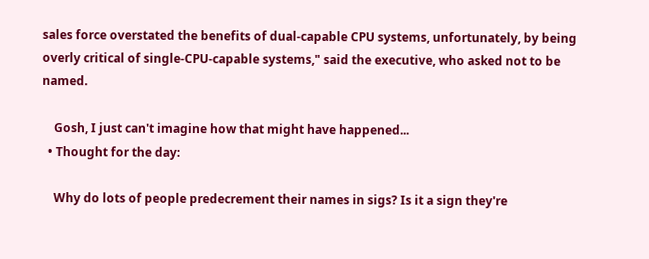sales force overstated the benefits of dual-capable CPU systems, unfortunately, by being overly critical of single-CPU-capable systems," said the executive, who asked not to be named.

    Gosh, I just can't imagine how that might have happened...
  • Thought for the day:

    Why do lots of people predecrement their names in sigs? Is it a sign they're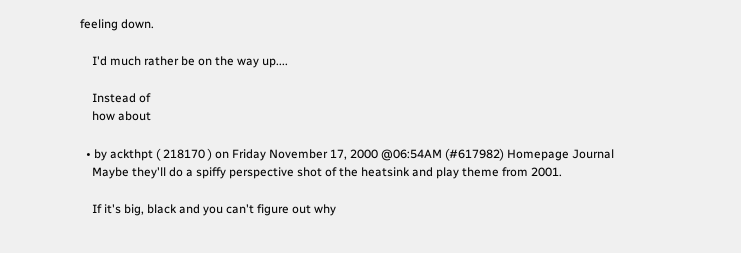feeling down.

    I'd much rather be on the way up....

    Instead of
    how about

  • by ackthpt ( 218170 ) on Friday November 17, 2000 @06:54AM (#617982) Homepage Journal
    Maybe they'll do a spiffy perspective shot of the heatsink and play theme from 2001.

    If it's big, black and you can't figure out why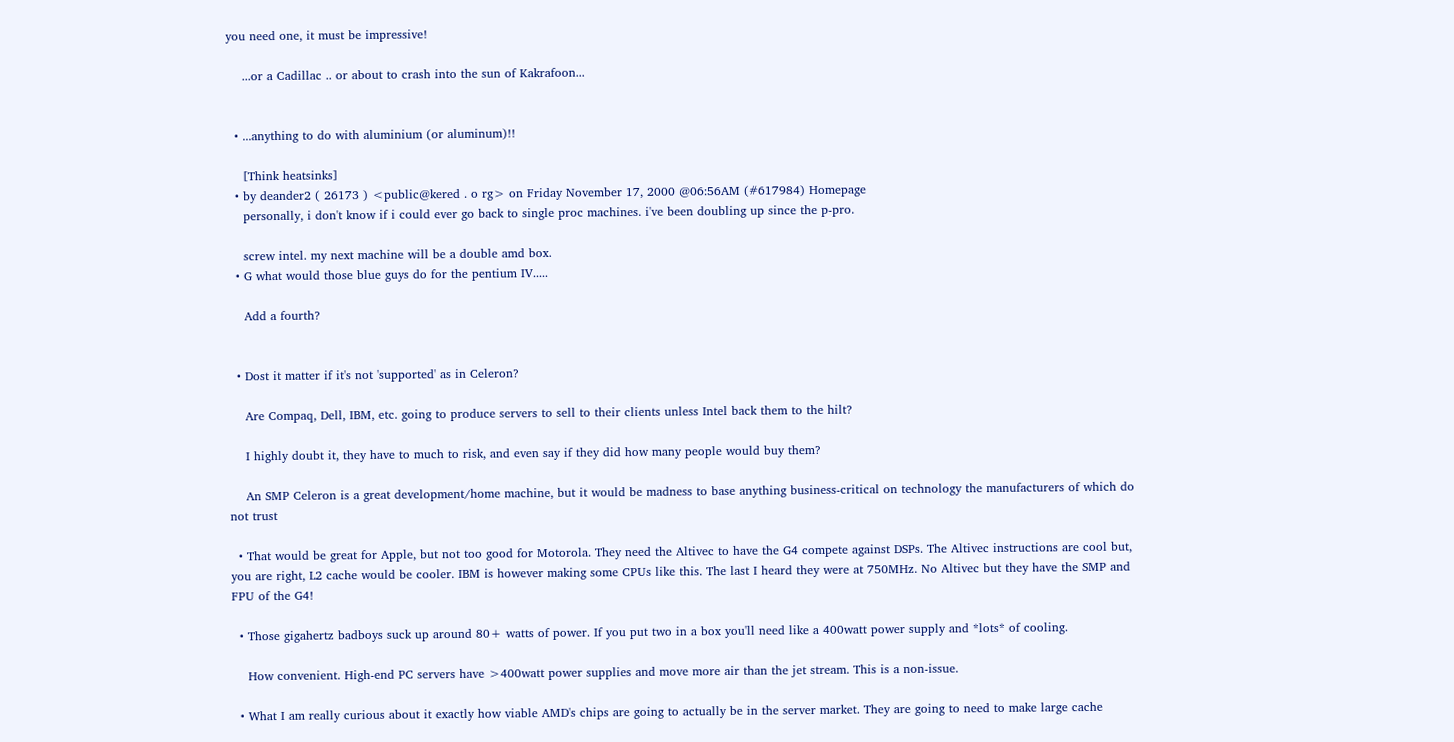you need one, it must be impressive!

    ...or a Cadillac .. or about to crash into the sun of Kakrafoon...


  • ...anything to do with aluminium (or aluminum)!!

    [Think heatsinks]
  • by deander2 ( 26173 ) <public@kered . o rg> on Friday November 17, 2000 @06:56AM (#617984) Homepage
    personally, i don't know if i could ever go back to single proc machines. i've been doubling up since the p-pro.

    screw intel. my next machine will be a double amd box.
  • G what would those blue guys do for the pentium IV.....

    Add a fourth?


  • Dost it matter if it's not 'supported' as in Celeron?

    Are Compaq, Dell, IBM, etc. going to produce servers to sell to their clients unless Intel back them to the hilt?

    I highly doubt it, they have to much to risk, and even say if they did how many people would buy them?

    An SMP Celeron is a great development/home machine, but it would be madness to base anything business-critical on technology the manufacturers of which do not trust

  • That would be great for Apple, but not too good for Motorola. They need the Altivec to have the G4 compete against DSPs. The Altivec instructions are cool but, you are right, L2 cache would be cooler. IBM is however making some CPUs like this. The last I heard they were at 750MHz. No Altivec but they have the SMP and FPU of the G4!

  • Those gigahertz badboys suck up around 80+ watts of power. If you put two in a box you'll need like a 400watt power supply and *lots* of cooling.

    How convenient. High-end PC servers have >400watt power supplies and move more air than the jet stream. This is a non-issue.

  • What I am really curious about it exactly how viable AMD's chips are going to actually be in the server market. They are going to need to make large cache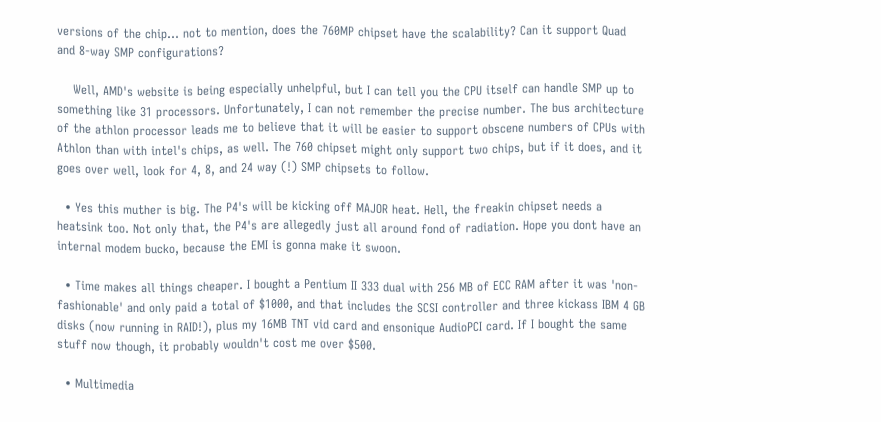versions of the chip... not to mention, does the 760MP chipset have the scalability? Can it support Quad and 8-way SMP configurations?

    Well, AMD's website is being especially unhelpful, but I can tell you the CPU itself can handle SMP up to something like 31 processors. Unfortunately, I can not remember the precise number. The bus architecture of the athlon processor leads me to believe that it will be easier to support obscene numbers of CPUs with Athlon than with intel's chips, as well. The 760 chipset might only support two chips, but if it does, and it goes over well, look for 4, 8, and 24 way (!) SMP chipsets to follow.

  • Yes this muther is big. The P4's will be kicking off MAJOR heat. Hell, the freakin chipset needs a heatsink too. Not only that, the P4's are allegedly just all around fond of radiation. Hope you dont have an internal modem bucko, because the EMI is gonna make it swoon.

  • Time makes all things cheaper. I bought a Pentium II 333 dual with 256 MB of ECC RAM after it was 'non-fashionable' and only paid a total of $1000, and that includes the SCSI controller and three kickass IBM 4 GB disks (now running in RAID!), plus my 16MB TNT vid card and ensonique AudioPCI card. If I bought the same stuff now though, it probably wouldn't cost me over $500.

  • Multimedia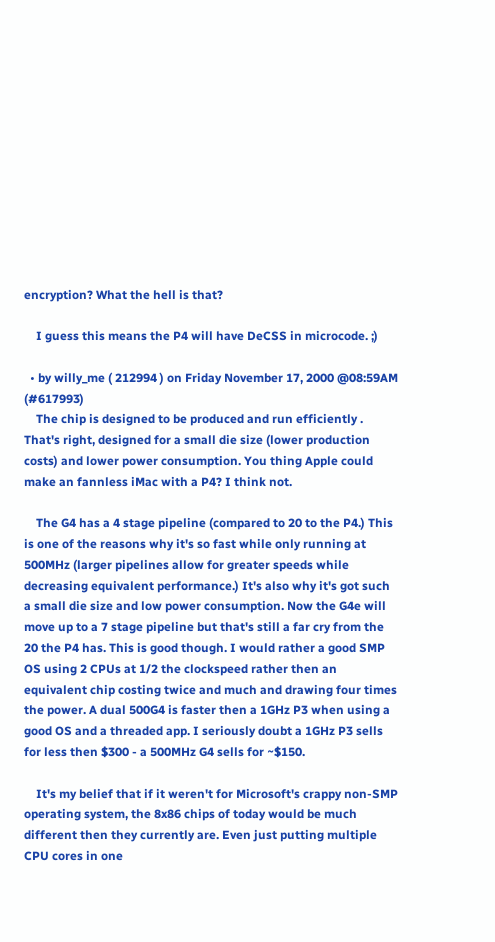encryption? What the hell is that?

    I guess this means the P4 will have DeCSS in microcode. ;)

  • by willy_me ( 212994 ) on Friday November 17, 2000 @08:59AM (#617993)
    The chip is designed to be produced and run efficiently . That's right, designed for a small die size (lower production costs) and lower power consumption. You thing Apple could make an fannless iMac with a P4? I think not.

    The G4 has a 4 stage pipeline (compared to 20 to the P4.) This is one of the reasons why it's so fast while only running at 500MHz (larger pipelines allow for greater speeds while decreasing equivalent performance.) It's also why it's got such a small die size and low power consumption. Now the G4e will move up to a 7 stage pipeline but that's still a far cry from the 20 the P4 has. This is good though. I would rather a good SMP OS using 2 CPUs at 1/2 the clockspeed rather then an equivalent chip costing twice and much and drawing four times the power. A dual 500G4 is faster then a 1GHz P3 when using a good OS and a threaded app. I seriously doubt a 1GHz P3 sells for less then $300 - a 500MHz G4 sells for ~$150.

    It's my belief that if it weren't for Microsoft's crappy non-SMP operating system, the 8x86 chips of today would be much different then they currently are. Even just putting multiple CPU cores in one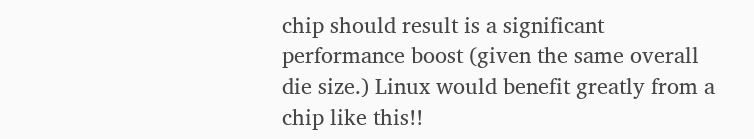chip should result is a significant performance boost (given the same overall die size.) Linux would benefit greatly from a chip like this!!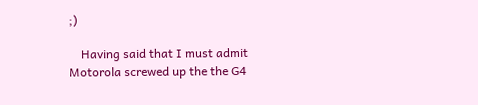;)

    Having said that I must admit Motorola screwed up the the G4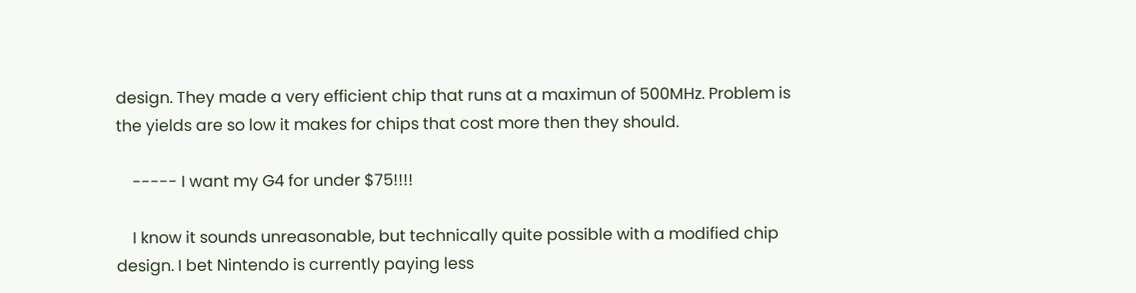design. They made a very efficient chip that runs at a maximun of 500MHz. Problem is the yields are so low it makes for chips that cost more then they should.

    ----- I want my G4 for under $75!!!!

    I know it sounds unreasonable, but technically quite possible with a modified chip design. I bet Nintendo is currently paying less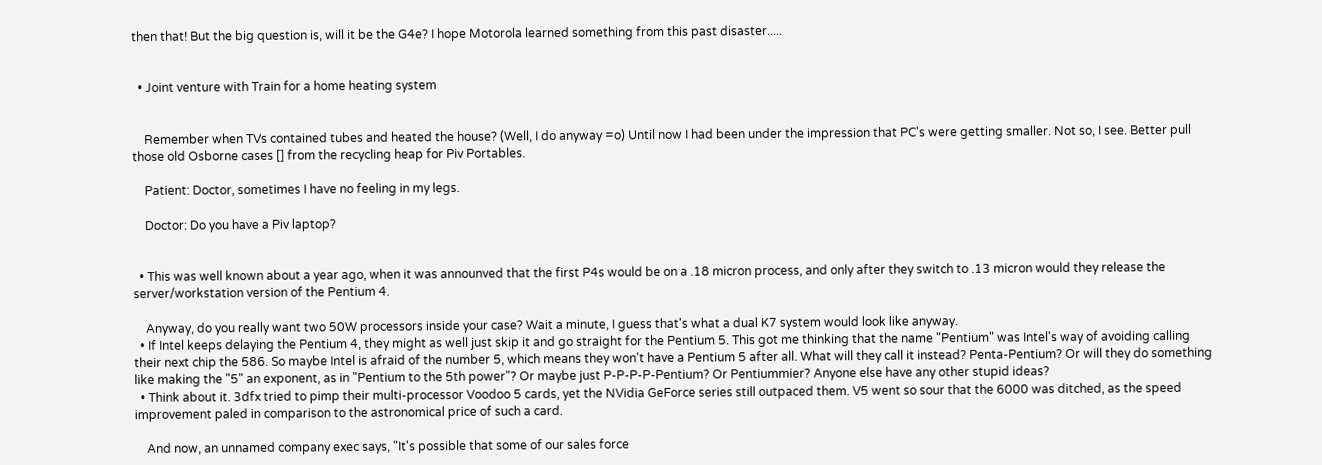then that! But the big question is, will it be the G4e? I hope Motorola learned something from this past disaster.....


  • Joint venture with Train for a home heating system


    Remember when TVs contained tubes and heated the house? (Well, I do anyway =o) Until now I had been under the impression that PC's were getting smaller. Not so, I see. Better pull those old Osborne cases [] from the recycling heap for Piv Portables.

    Patient: Doctor, sometimes I have no feeling in my legs.

    Doctor: Do you have a Piv laptop?


  • This was well known about a year ago, when it was announved that the first P4s would be on a .18 micron process, and only after they switch to .13 micron would they release the server/workstation version of the Pentium 4.

    Anyway, do you really want two 50W processors inside your case? Wait a minute, I guess that's what a dual K7 system would look like anyway.
  • If Intel keeps delaying the Pentium 4, they might as well just skip it and go straight for the Pentium 5. This got me thinking that the name "Pentium" was Intel's way of avoiding calling their next chip the 586. So maybe Intel is afraid of the number 5, which means they won't have a Pentium 5 after all. What will they call it instead? Penta-Pentium? Or will they do something like making the "5" an exponent, as in "Pentium to the 5th power"? Or maybe just P-P-P-P-Pentium? Or Pentiummier? Anyone else have any other stupid ideas?
  • Think about it. 3dfx tried to pimp their multi-processor Voodoo 5 cards, yet the NVidia GeForce series still outpaced them. V5 went so sour that the 6000 was ditched, as the speed improvement paled in comparison to the astronomical price of such a card.

    And now, an unnamed company exec says, "It's possible that some of our sales force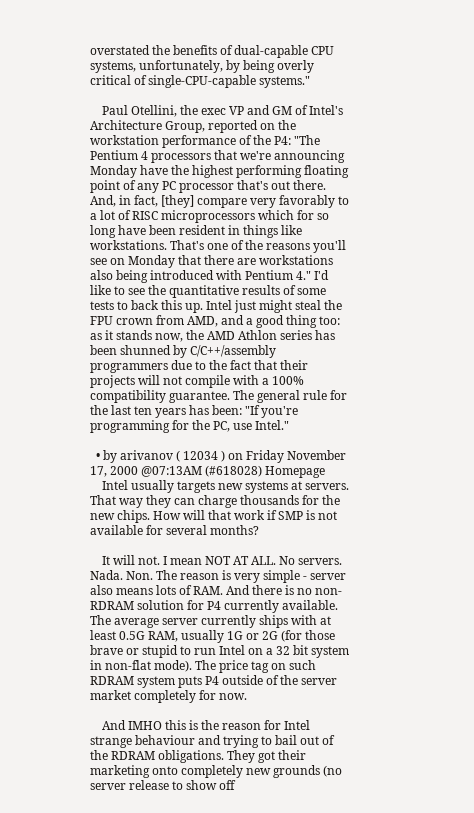overstated the benefits of dual-capable CPU systems, unfortunately, by being overly critical of single-CPU-capable systems."

    Paul Otellini, the exec VP and GM of Intel's Architecture Group, reported on the workstation performance of the P4: "The Pentium 4 processors that we're announcing Monday have the highest performing floating point of any PC processor that's out there. And, in fact, [they] compare very favorably to a lot of RISC microprocessors which for so long have been resident in things like workstations. That's one of the reasons you'll see on Monday that there are workstations also being introduced with Pentium 4." I'd like to see the quantitative results of some tests to back this up. Intel just might steal the FPU crown from AMD, and a good thing too: as it stands now, the AMD Athlon series has been shunned by C/C++/assembly programmers due to the fact that their projects will not compile with a 100% compatibility guarantee. The general rule for the last ten years has been: "If you're programming for the PC, use Intel."

  • by arivanov ( 12034 ) on Friday November 17, 2000 @07:13AM (#618028) Homepage
    Intel usually targets new systems at servers. That way they can charge thousands for the new chips. How will that work if SMP is not available for several months?

    It will not. I mean NOT AT ALL. No servers. Nada. Non. The reason is very simple - server also means lots of RAM. And there is no non-RDRAM solution for P4 currently available. The average server currently ships with at least 0.5G RAM, usually 1G or 2G (for those brave or stupid to run Intel on a 32 bit system in non-flat mode). The price tag on such RDRAM system puts P4 outside of the server market completely for now.

    And IMHO this is the reason for Intel strange behaviour and trying to bail out of the RDRAM obligations. They got their marketing onto completely new grounds (no server release to show off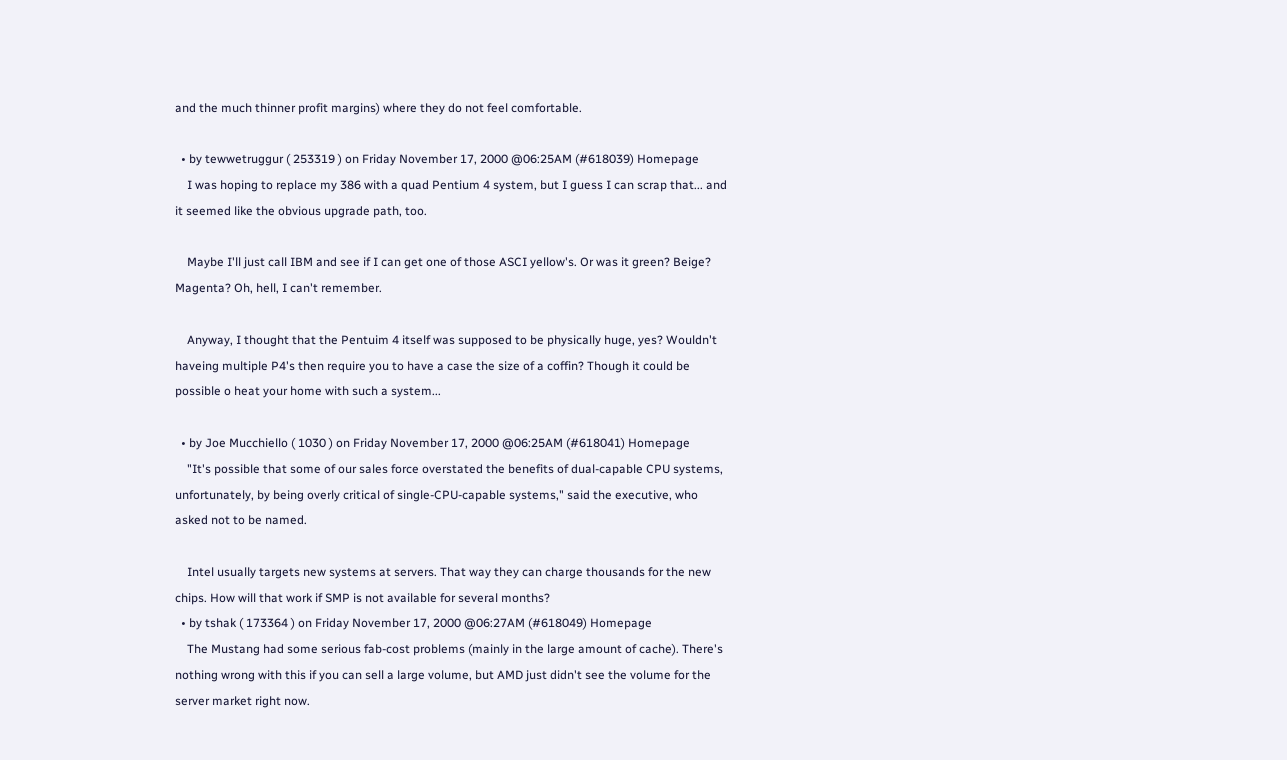and the much thinner profit margins) where they do not feel comfortable.

  • by tewwetruggur ( 253319 ) on Friday November 17, 2000 @06:25AM (#618039) Homepage
    I was hoping to replace my 386 with a quad Pentium 4 system, but I guess I can scrap that... and it seemed like the obvious upgrade path, too.

    Maybe I'll just call IBM and see if I can get one of those ASCI yellow's. Or was it green? Beige? Magenta? Oh, hell, I can't remember.

    Anyway, I thought that the Pentuim 4 itself was supposed to be physically huge, yes? Wouldn't haveing multiple P4's then require you to have a case the size of a coffin? Though it could be possible o heat your home with such a system...

  • by Joe Mucchiello ( 1030 ) on Friday November 17, 2000 @06:25AM (#618041) Homepage
    "It's possible that some of our sales force overstated the benefits of dual-capable CPU systems, unfortunately, by being overly critical of single-CPU-capable systems," said the executive, who asked not to be named.

    Intel usually targets new systems at servers. That way they can charge thousands for the new chips. How will that work if SMP is not available for several months?
  • by tshak ( 173364 ) on Friday November 17, 2000 @06:27AM (#618049) Homepage
    The Mustang had some serious fab-cost problems (mainly in the large amount of cache). There's nothing wrong with this if you can sell a large volume, but AMD just didn't see the volume for the server market right now.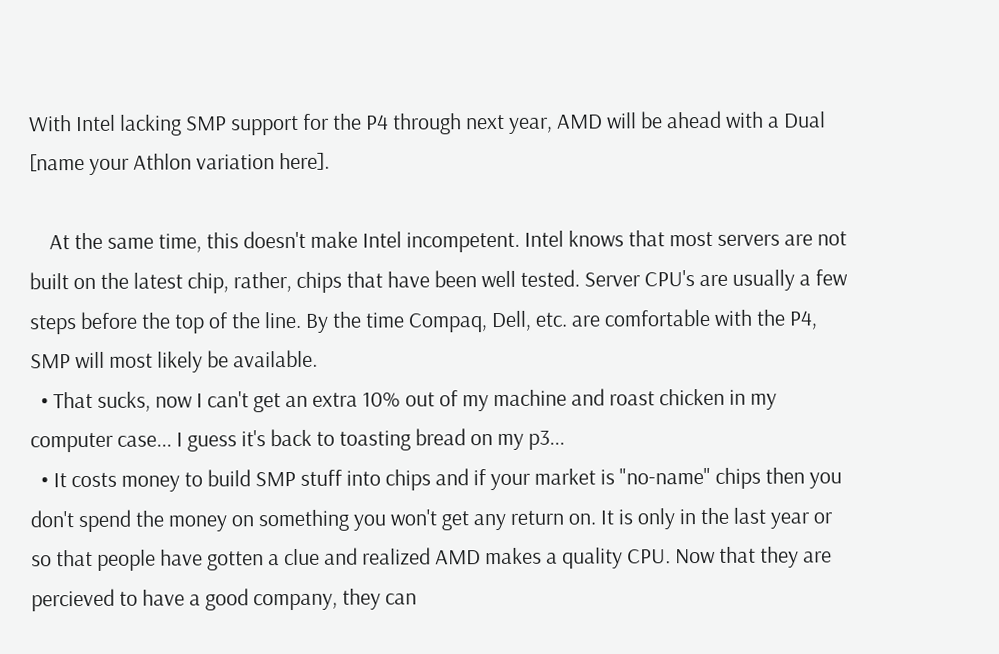With Intel lacking SMP support for the P4 through next year, AMD will be ahead with a Dual [name your Athlon variation here].

    At the same time, this doesn't make Intel incompetent. Intel knows that most servers are not built on the latest chip, rather, chips that have been well tested. Server CPU's are usually a few steps before the top of the line. By the time Compaq, Dell, etc. are comfortable with the P4, SMP will most likely be available.
  • That sucks, now I can't get an extra 10% out of my machine and roast chicken in my computer case... I guess it's back to toasting bread on my p3...
  • It costs money to build SMP stuff into chips and if your market is "no-name" chips then you don't spend the money on something you won't get any return on. It is only in the last year or so that people have gotten a clue and realized AMD makes a quality CPU. Now that they are percieved to have a good company, they can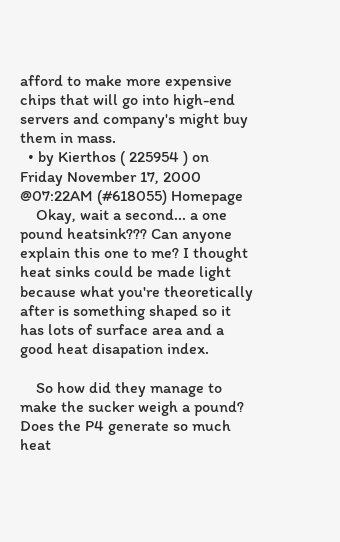afford to make more expensive chips that will go into high-end servers and company's might buy them in mass.
  • by Kierthos ( 225954 ) on Friday November 17, 2000 @07:22AM (#618055) Homepage
    Okay, wait a second... a one pound heatsink??? Can anyone explain this one to me? I thought heat sinks could be made light because what you're theoretically after is something shaped so it has lots of surface area and a good heat disapation index.

    So how did they manage to make the sucker weigh a pound? Does the P4 generate so much heat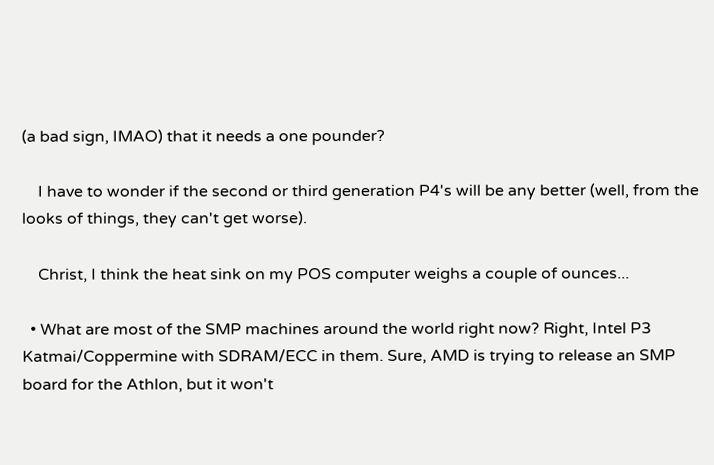(a bad sign, IMAO) that it needs a one pounder?

    I have to wonder if the second or third generation P4's will be any better (well, from the looks of things, they can't get worse).

    Christ, I think the heat sink on my POS computer weighs a couple of ounces...

  • What are most of the SMP machines around the world right now? Right, Intel P3 Katmai/Coppermine with SDRAM/ECC in them. Sure, AMD is trying to release an SMP board for the Athlon, but it won't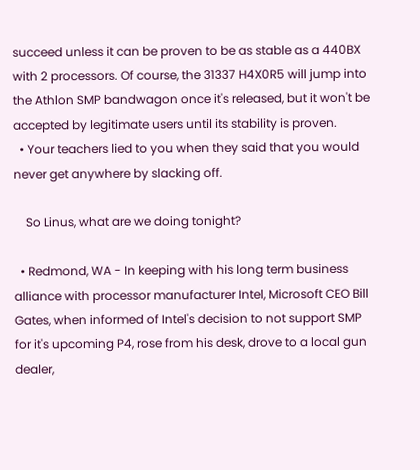succeed unless it can be proven to be as stable as a 440BX with 2 processors. Of course, the 31337 H4X0R5 will jump into the Athlon SMP bandwagon once it's released, but it won't be accepted by legitimate users until its stability is proven.
  • Your teachers lied to you when they said that you would never get anywhere by slacking off.

    So Linus, what are we doing tonight?

  • Redmond, WA - In keeping with his long term business alliance with processor manufacturer Intel, Microsoft CEO Bill Gates, when informed of Intel's decision to not support SMP for it's upcoming P4, rose from his desk, drove to a local gun dealer,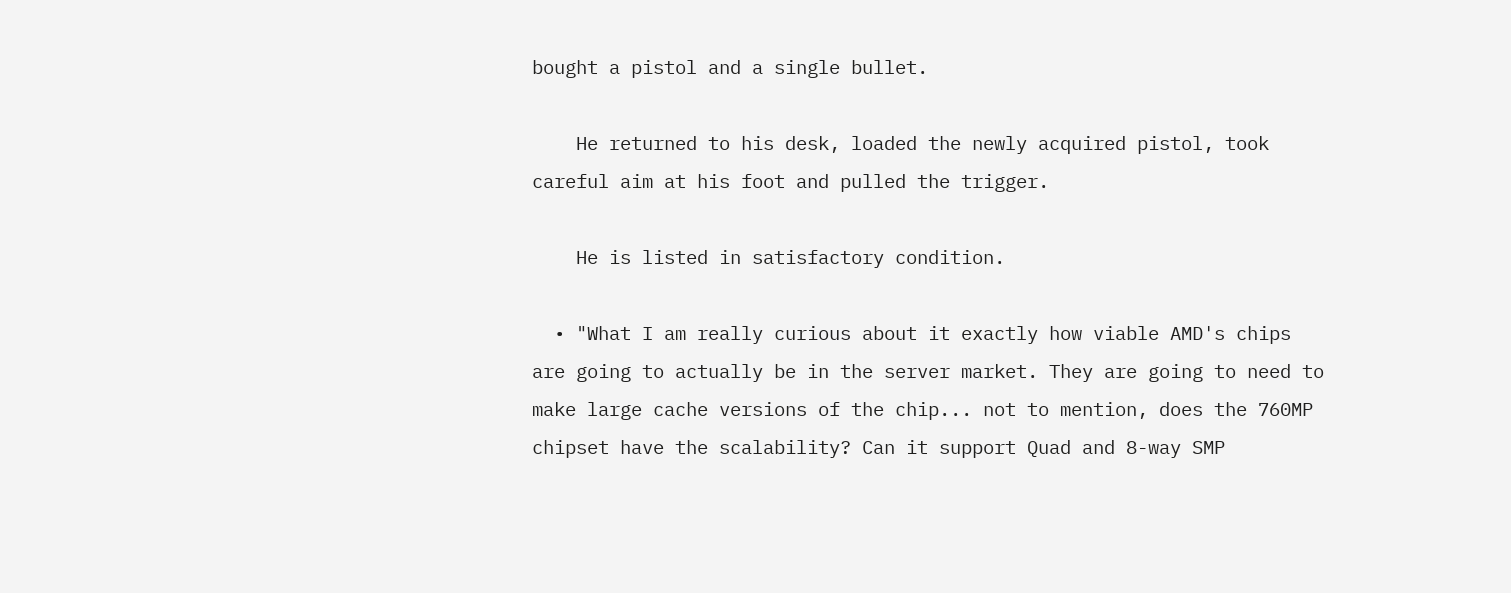bought a pistol and a single bullet.

    He returned to his desk, loaded the newly acquired pistol, took careful aim at his foot and pulled the trigger.

    He is listed in satisfactory condition.

  • "What I am really curious about it exactly how viable AMD's chips are going to actually be in the server market. They are going to need to make large cache versions of the chip... not to mention, does the 760MP chipset have the scalability? Can it support Quad and 8-way SMP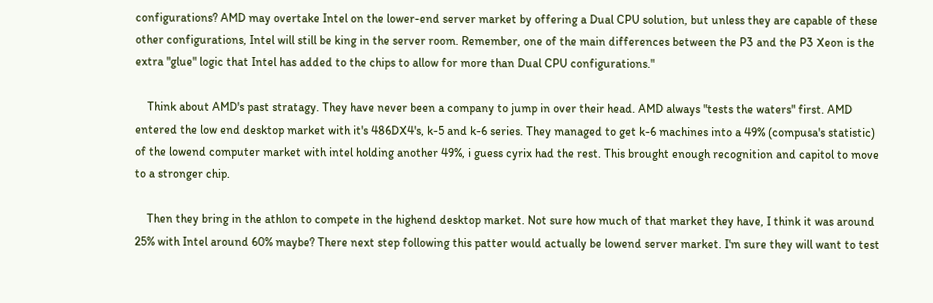configurations? AMD may overtake Intel on the lower-end server market by offering a Dual CPU solution, but unless they are capable of these other configurations, Intel will still be king in the server room. Remember, one of the main differences between the P3 and the P3 Xeon is the extra "glue" logic that Intel has added to the chips to allow for more than Dual CPU configurations."

    Think about AMD's past stratagy. They have never been a company to jump in over their head. AMD always "tests the waters" first. AMD entered the low end desktop market with it's 486DX4's, k-5 and k-6 series. They managed to get k-6 machines into a 49% (compusa's statistic) of the lowend computer market with intel holding another 49%, i guess cyrix had the rest. This brought enough recognition and capitol to move to a stronger chip.

    Then they bring in the athlon to compete in the highend desktop market. Not sure how much of that market they have, I think it was around 25% with Intel around 60% maybe? There next step following this patter would actually be lowend server market. I'm sure they will want to test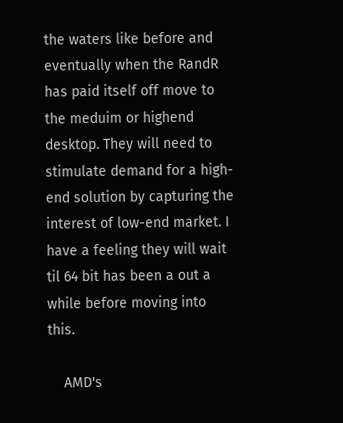the waters like before and eventually when the RandR has paid itself off move to the meduim or highend desktop. They will need to stimulate demand for a high-end solution by capturing the interest of low-end market. I have a feeling they will wait til 64 bit has been a out a while before moving into this.

    AMD's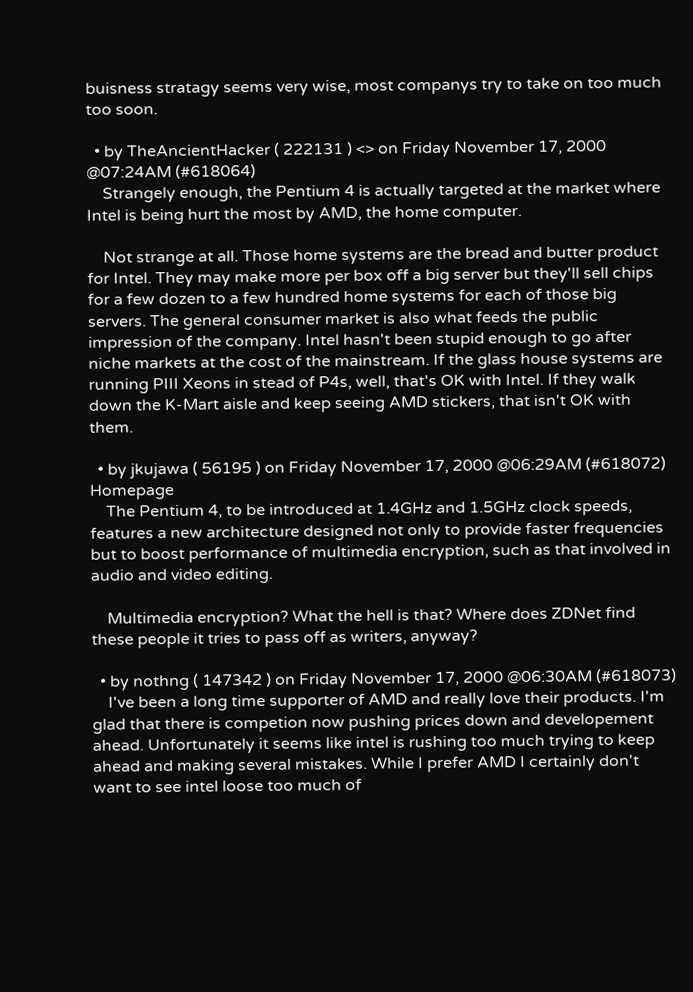buisness stratagy seems very wise, most companys try to take on too much too soon.

  • by TheAncientHacker ( 222131 ) <> on Friday November 17, 2000 @07:24AM (#618064)
    Strangely enough, the Pentium 4 is actually targeted at the market where Intel is being hurt the most by AMD, the home computer.

    Not strange at all. Those home systems are the bread and butter product for Intel. They may make more per box off a big server but they'll sell chips for a few dozen to a few hundred home systems for each of those big servers. The general consumer market is also what feeds the public impression of the company. Intel hasn't been stupid enough to go after niche markets at the cost of the mainstream. If the glass house systems are running PIII Xeons in stead of P4s, well, that's OK with Intel. If they walk down the K-Mart aisle and keep seeing AMD stickers, that isn't OK with them.

  • by jkujawa ( 56195 ) on Friday November 17, 2000 @06:29AM (#618072) Homepage
    The Pentium 4, to be introduced at 1.4GHz and 1.5GHz clock speeds, features a new architecture designed not only to provide faster frequencies but to boost performance of multimedia encryption, such as that involved in audio and video editing.

    Multimedia encryption? What the hell is that? Where does ZDNet find these people it tries to pass off as writers, anyway?

  • by nothng ( 147342 ) on Friday November 17, 2000 @06:30AM (#618073)
    I've been a long time supporter of AMD and really love their products. I'm glad that there is competion now pushing prices down and developement ahead. Unfortunately it seems like intel is rushing too much trying to keep ahead and making several mistakes. While I prefer AMD I certainly don't want to see intel loose too much of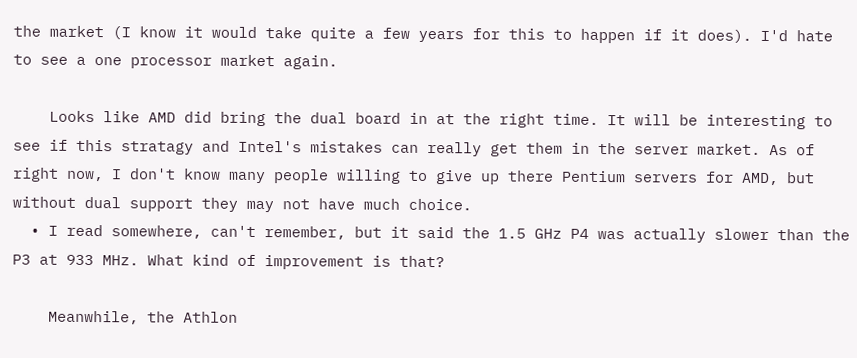the market (I know it would take quite a few years for this to happen if it does). I'd hate to see a one processor market again.

    Looks like AMD did bring the dual board in at the right time. It will be interesting to see if this stratagy and Intel's mistakes can really get them in the server market. As of right now, I don't know many people willing to give up there Pentium servers for AMD, but without dual support they may not have much choice.
  • I read somewhere, can't remember, but it said the 1.5 GHz P4 was actually slower than the P3 at 933 MHz. What kind of improvement is that?

    Meanwhile, the Athlon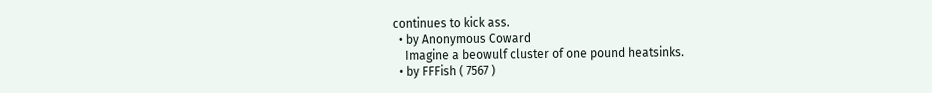continues to kick ass.
  • by Anonymous Coward
    Imagine a beowulf cluster of one pound heatsinks.
  • by FFFish ( 7567 )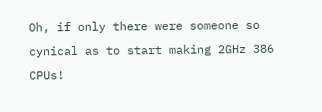Oh, if only there were someone so cynical as to start making 2GHz 386 CPUs!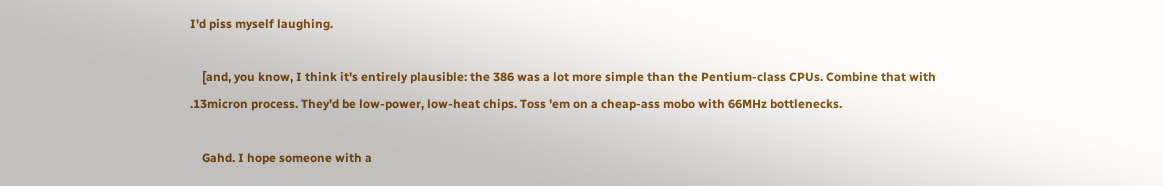I'd piss myself laughing.

    [and, you know, I think it's entirely plausible: the 386 was a lot more simple than the Pentium-class CPUs. Combine that with .13micron process. They'd be low-power, low-heat chips. Toss 'em on a cheap-ass mobo with 66MHz bottlenecks.

    Gahd. I hope someone with a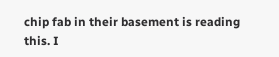chip fab in their basement is reading this. I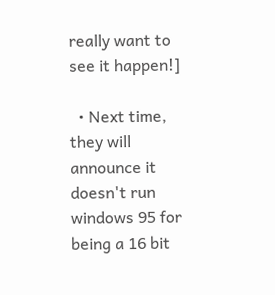really want to see it happen!]

  • Next time, they will announce it doesn't run windows 95 for being a 16 bit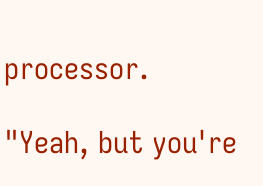processor.

"Yeah, but you're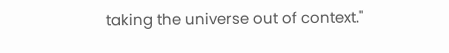taking the universe out of context."